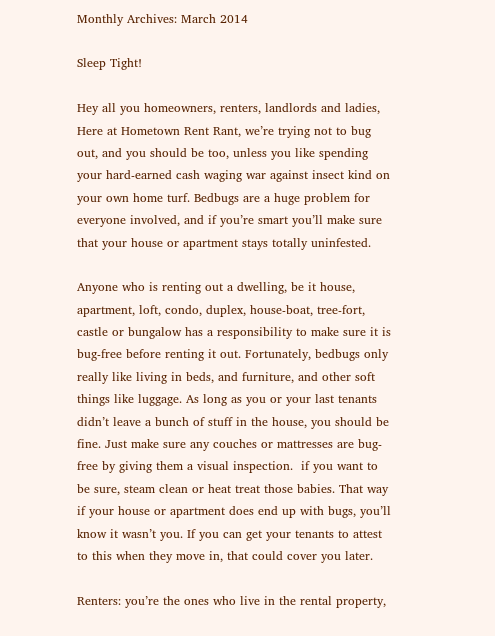Monthly Archives: March 2014

Sleep Tight!

Hey all you homeowners, renters, landlords and ladies, Here at Hometown Rent Rant, we’re trying not to bug out, and you should be too, unless you like spending your hard-earned cash waging war against insect kind on your own home turf. Bedbugs are a huge problem for everyone involved, and if you’re smart you’ll make sure that your house or apartment stays totally uninfested.

Anyone who is renting out a dwelling, be it house, apartment, loft, condo, duplex, house-boat, tree-fort, castle or bungalow has a responsibility to make sure it is bug-free before renting it out. Fortunately, bedbugs only really like living in beds, and furniture, and other soft things like luggage. As long as you or your last tenants didn’t leave a bunch of stuff in the house, you should be fine. Just make sure any couches or mattresses are bug-free by giving them a visual inspection.  if you want to be sure, steam clean or heat treat those babies. That way if your house or apartment does end up with bugs, you’ll know it wasn’t you. If you can get your tenants to attest to this when they move in, that could cover you later.

Renters: you’re the ones who live in the rental property,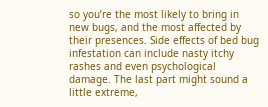so you’re the most likely to bring in new bugs, and the most affected by their presences. Side effects of bed bug infestation can include nasty itchy rashes and even psychological damage. The last part might sound a little extreme,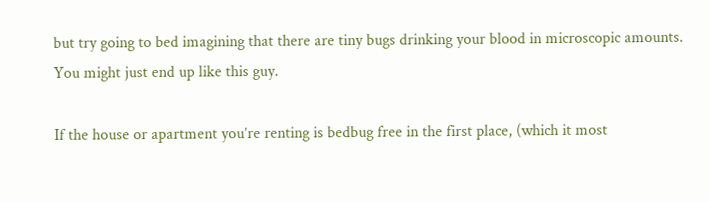but try going to bed imagining that there are tiny bugs drinking your blood in microscopic amounts. You might just end up like this guy.

If the house or apartment you’re renting is bedbug free in the first place, (which it most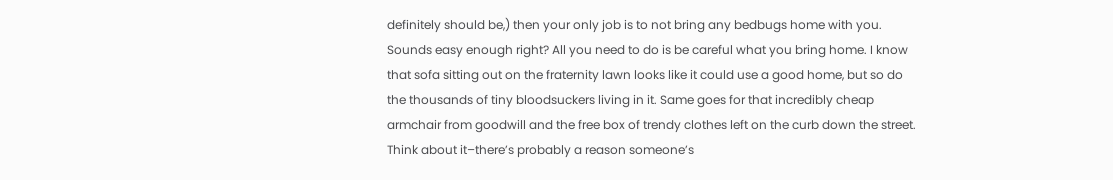definitely should be,) then your only job is to not bring any bedbugs home with you. Sounds easy enough right? All you need to do is be careful what you bring home. I know that sofa sitting out on the fraternity lawn looks like it could use a good home, but so do the thousands of tiny bloodsuckers living in it. Same goes for that incredibly cheap armchair from goodwill and the free box of trendy clothes left on the curb down the street. Think about it–there’s probably a reason someone’s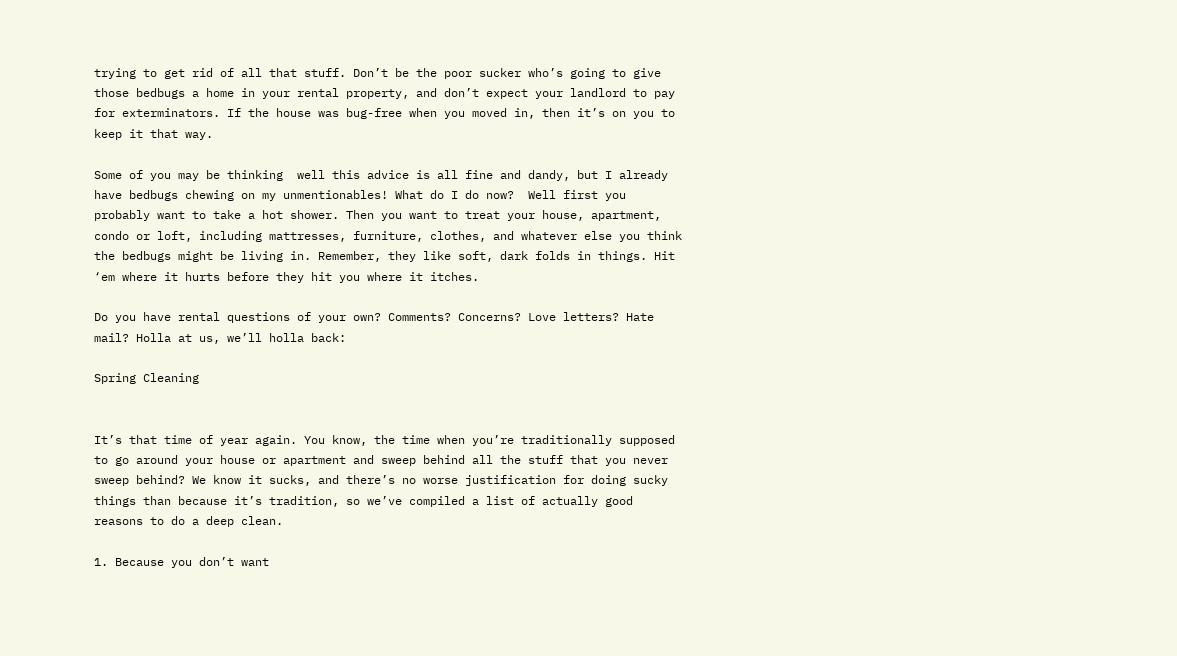trying to get rid of all that stuff. Don’t be the poor sucker who’s going to give those bedbugs a home in your rental property, and don’t expect your landlord to pay for exterminators. If the house was bug-free when you moved in, then it’s on you to keep it that way.

Some of you may be thinking  well this advice is all fine and dandy, but I already have bedbugs chewing on my unmentionables! What do I do now?  Well first you probably want to take a hot shower. Then you want to treat your house, apartment, condo or loft, including mattresses, furniture, clothes, and whatever else you think the bedbugs might be living in. Remember, they like soft, dark folds in things. Hit ‘em where it hurts before they hit you where it itches.

Do you have rental questions of your own? Comments? Concerns? Love letters? Hate mail? Holla at us, we’ll holla back:

Spring Cleaning


It’s that time of year again. You know, the time when you’re traditionally supposed to go around your house or apartment and sweep behind all the stuff that you never sweep behind? We know it sucks, and there’s no worse justification for doing sucky things than because it’s tradition, so we’ve compiled a list of actually good reasons to do a deep clean.

1. Because you don’t want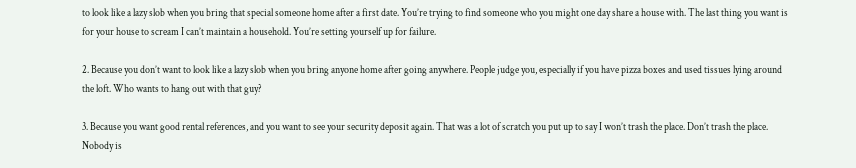to look like a lazy slob when you bring that special someone home after a first date. You’re trying to find someone who you might one day share a house with. The last thing you want is for your house to scream I can’t maintain a household. You’re setting yourself up for failure.

2. Because you don’t want to look like a lazy slob when you bring anyone home after going anywhere. People judge you, especially if you have pizza boxes and used tissues lying around the loft. Who wants to hang out with that guy?

3. Because you want good rental references, and you want to see your security deposit again. That was a lot of scratch you put up to say I won’t trash the place. Don’t trash the place. Nobody is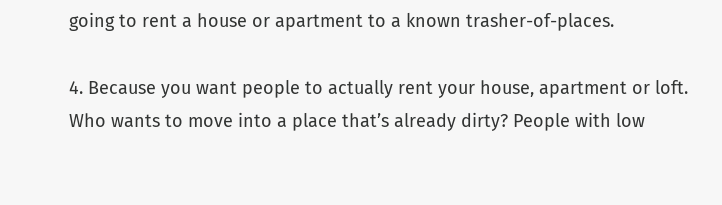going to rent a house or apartment to a known trasher-of-places.

4. Because you want people to actually rent your house, apartment or loft. Who wants to move into a place that’s already dirty? People with low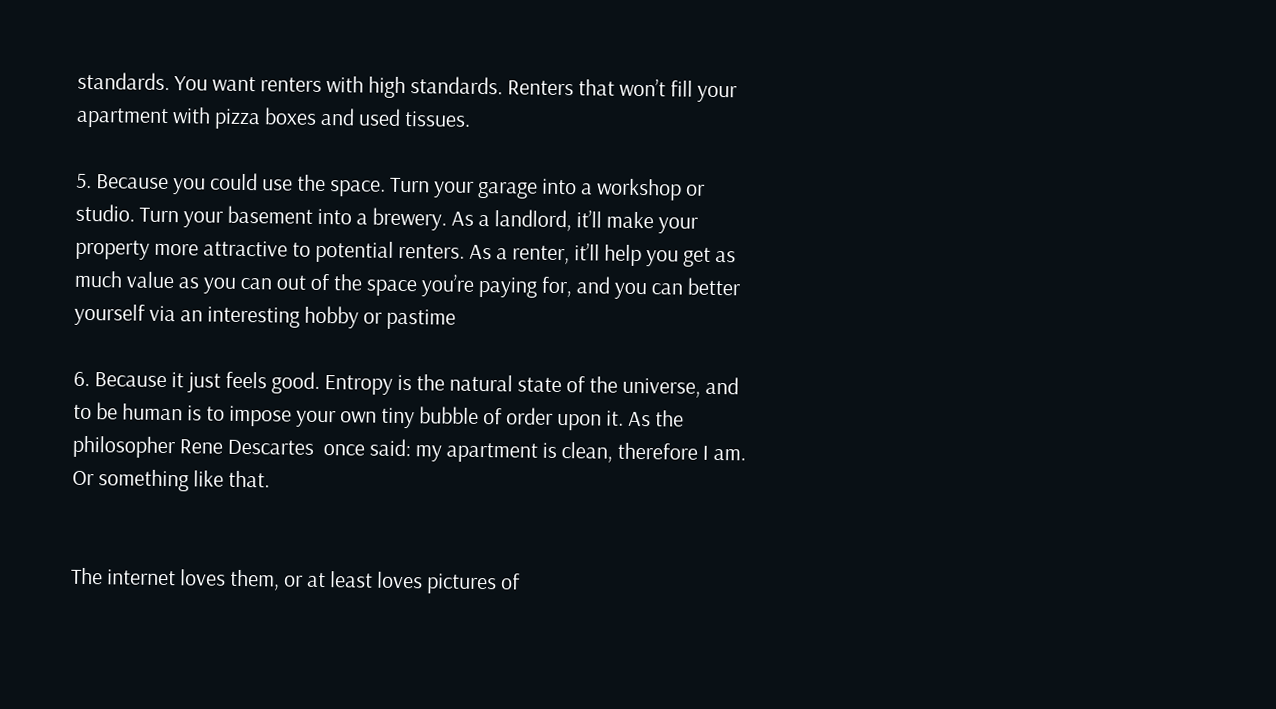standards. You want renters with high standards. Renters that won’t fill your apartment with pizza boxes and used tissues.

5. Because you could use the space. Turn your garage into a workshop or studio. Turn your basement into a brewery. As a landlord, it’ll make your property more attractive to potential renters. As a renter, it’ll help you get as much value as you can out of the space you’re paying for, and you can better yourself via an interesting hobby or pastime

6. Because it just feels good. Entropy is the natural state of the universe, and to be human is to impose your own tiny bubble of order upon it. As the philosopher Rene Descartes  once said: my apartment is clean, therefore I am. Or something like that.


The internet loves them, or at least loves pictures of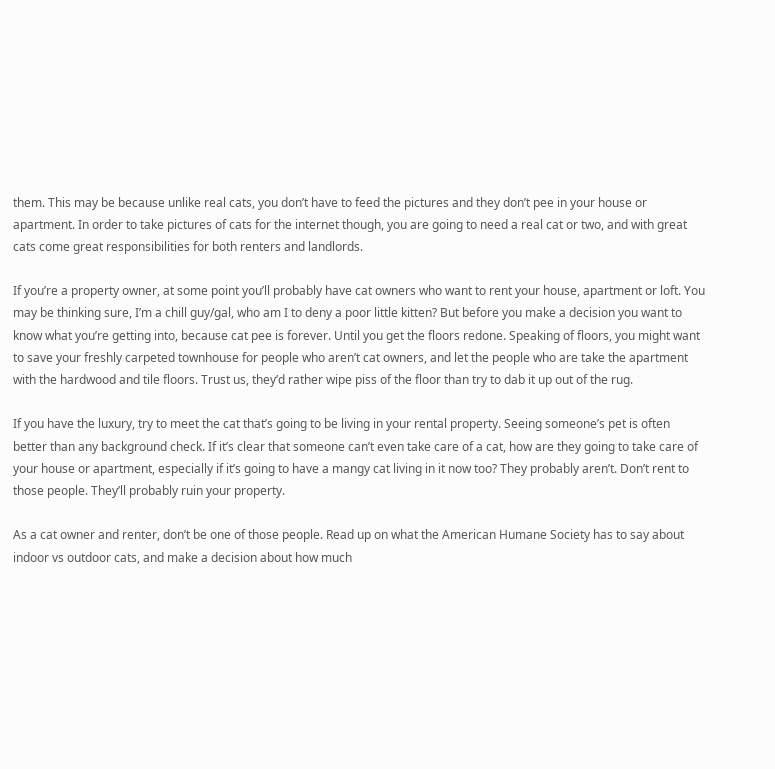them. This may be because unlike real cats, you don’t have to feed the pictures and they don’t pee in your house or apartment. In order to take pictures of cats for the internet though, you are going to need a real cat or two, and with great cats come great responsibilities for both renters and landlords.

If you’re a property owner, at some point you’ll probably have cat owners who want to rent your house, apartment or loft. You may be thinking sure, I’m a chill guy/gal, who am I to deny a poor little kitten? But before you make a decision you want to know what you’re getting into, because cat pee is forever. Until you get the floors redone. Speaking of floors, you might want to save your freshly carpeted townhouse for people who aren’t cat owners, and let the people who are take the apartment with the hardwood and tile floors. Trust us, they’d rather wipe piss of the floor than try to dab it up out of the rug.

If you have the luxury, try to meet the cat that’s going to be living in your rental property. Seeing someone’s pet is often better than any background check. If it’s clear that someone can’t even take care of a cat, how are they going to take care of your house or apartment, especially if it’s going to have a mangy cat living in it now too? They probably aren’t. Don’t rent to those people. They’ll probably ruin your property.

As a cat owner and renter, don’t be one of those people. Read up on what the American Humane Society has to say about indoor vs outdoor cats, and make a decision about how much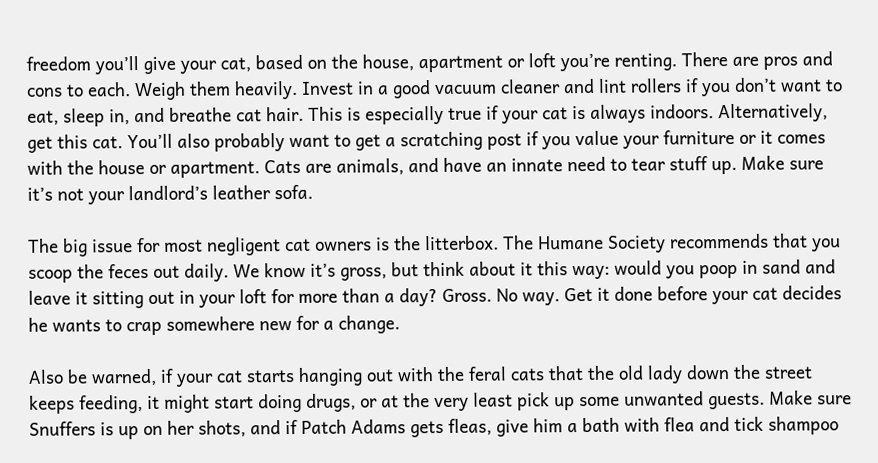freedom you’ll give your cat, based on the house, apartment or loft you’re renting. There are pros and cons to each. Weigh them heavily. Invest in a good vacuum cleaner and lint rollers if you don’t want to eat, sleep in, and breathe cat hair. This is especially true if your cat is always indoors. Alternatively, get this cat. You’ll also probably want to get a scratching post if you value your furniture or it comes with the house or apartment. Cats are animals, and have an innate need to tear stuff up. Make sure it’s not your landlord’s leather sofa.

The big issue for most negligent cat owners is the litterbox. The Humane Society recommends that you scoop the feces out daily. We know it’s gross, but think about it this way: would you poop in sand and leave it sitting out in your loft for more than a day? Gross. No way. Get it done before your cat decides he wants to crap somewhere new for a change.

Also be warned, if your cat starts hanging out with the feral cats that the old lady down the street keeps feeding, it might start doing drugs, or at the very least pick up some unwanted guests. Make sure Snuffers is up on her shots, and if Patch Adams gets fleas, give him a bath with flea and tick shampoo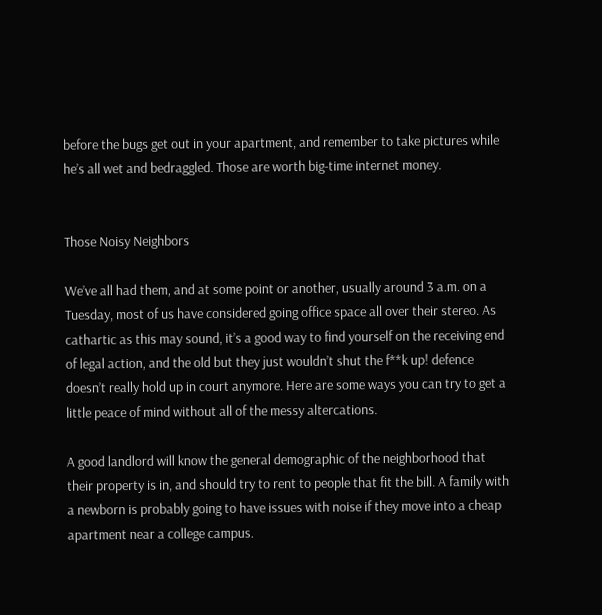before the bugs get out in your apartment, and remember to take pictures while he’s all wet and bedraggled. Those are worth big-time internet money.


Those Noisy Neighbors

We’ve all had them, and at some point or another, usually around 3 a.m. on a Tuesday, most of us have considered going office space all over their stereo. As cathartic as this may sound, it’s a good way to find yourself on the receiving end of legal action, and the old but they just wouldn’t shut the f**k up! defence doesn’t really hold up in court anymore. Here are some ways you can try to get a little peace of mind without all of the messy altercations.

A good landlord will know the general demographic of the neighborhood that their property is in, and should try to rent to people that fit the bill. A family with a newborn is probably going to have issues with noise if they move into a cheap apartment near a college campus.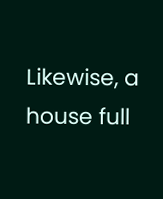Likewise, a house full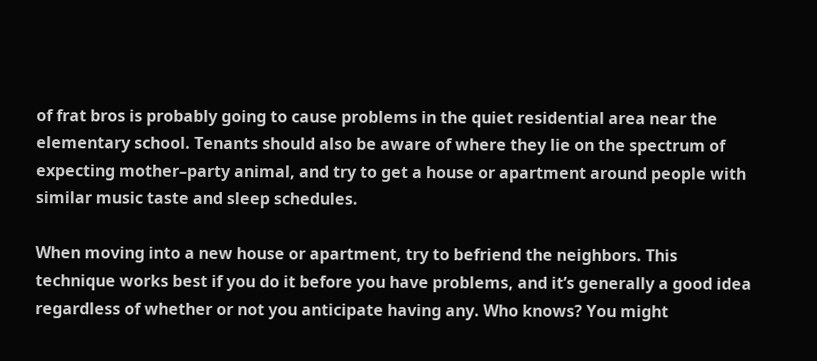of frat bros is probably going to cause problems in the quiet residential area near the elementary school. Tenants should also be aware of where they lie on the spectrum of expecting mother–party animal, and try to get a house or apartment around people with similar music taste and sleep schedules.

When moving into a new house or apartment, try to befriend the neighbors. This technique works best if you do it before you have problems, and it’s generally a good idea regardless of whether or not you anticipate having any. Who knows? You might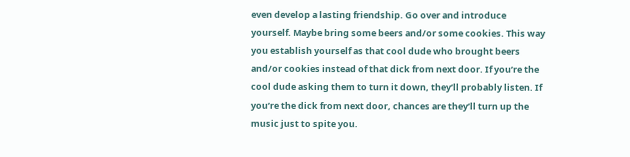even develop a lasting friendship. Go over and introduce yourself. Maybe bring some beers and/or some cookies. This way you establish yourself as that cool dude who brought beers and/or cookies instead of that dick from next door. If you’re the cool dude asking them to turn it down, they’ll probably listen. If you’re the dick from next door, chances are they’ll turn up the music just to spite you.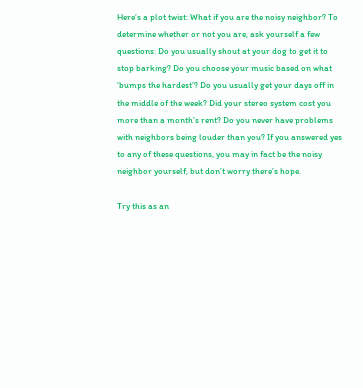Here’s a plot twist: What if you are the noisy neighbor? To determine whether or not you are, ask yourself a few questions: Do you usually shout at your dog to get it to stop barking? Do you choose your music based on what ‘bumps the hardest’? Do you usually get your days off in the middle of the week? Did your stereo system cost you more than a month’s rent? Do you never have problems with neighbors being louder than you? If you answered yes to any of these questions, you may in fact be the noisy neighbor yourself, but don’t worry there’s hope.

Try this as an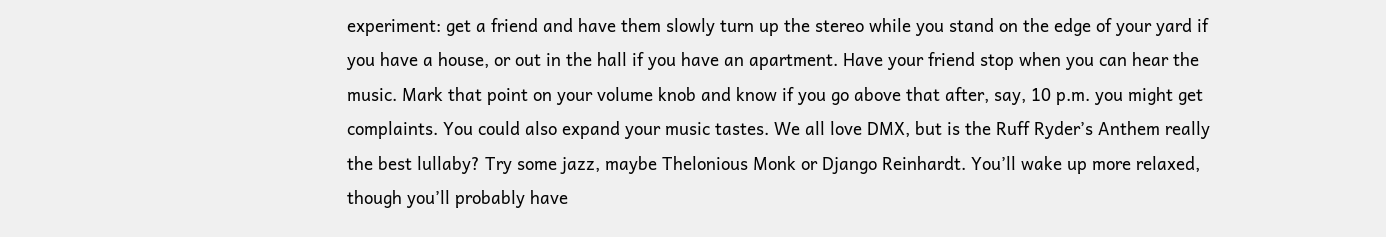experiment: get a friend and have them slowly turn up the stereo while you stand on the edge of your yard if you have a house, or out in the hall if you have an apartment. Have your friend stop when you can hear the music. Mark that point on your volume knob and know if you go above that after, say, 10 p.m. you might get complaints. You could also expand your music tastes. We all love DMX, but is the Ruff Ryder’s Anthem really the best lullaby? Try some jazz, maybe Thelonious Monk or Django Reinhardt. You’ll wake up more relaxed, though you’ll probably have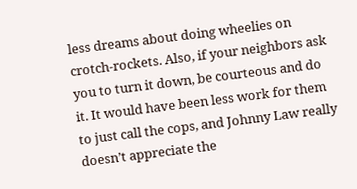less dreams about doing wheelies on crotch-rockets. Also, if your neighbors ask you to turn it down, be courteous and do it. It would have been less work for them to just call the cops, and Johnny Law really doesn’t appreciate the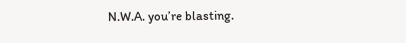N.W.A. you’re blasting.